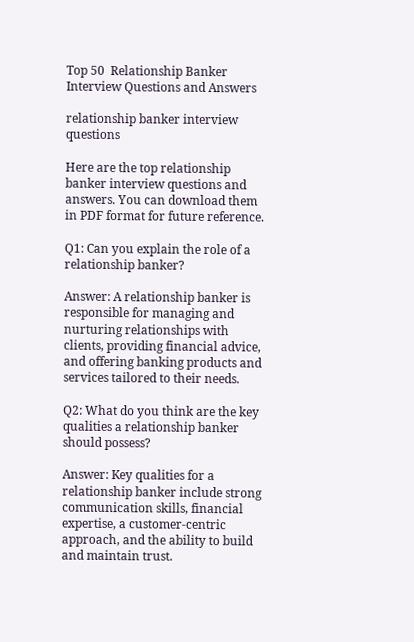Top 50  Relationship Banker Interview Questions and Answers

relationship banker interview questions

Here are the top relationship banker interview questions and answers. You can download them in PDF format for future reference.

Q1: Can you explain the role of a relationship banker?

Answer: A relationship banker is responsible for managing and nurturing relationships with clients, providing financial advice, and offering banking products and services tailored to their needs.

Q2: What do you think are the key qualities a relationship banker should possess?

Answer: Key qualities for a relationship banker include strong communication skills, financial expertise, a customer-centric approach, and the ability to build and maintain trust.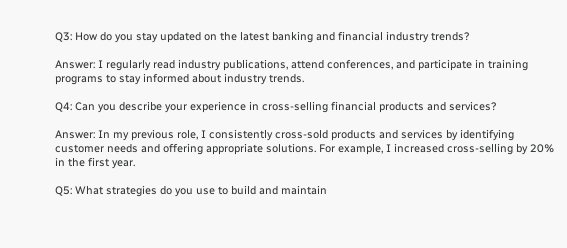Q3: How do you stay updated on the latest banking and financial industry trends?

Answer: I regularly read industry publications, attend conferences, and participate in training programs to stay informed about industry trends.

Q4: Can you describe your experience in cross-selling financial products and services?

Answer: In my previous role, I consistently cross-sold products and services by identifying customer needs and offering appropriate solutions. For example, I increased cross-selling by 20% in the first year.

Q5: What strategies do you use to build and maintain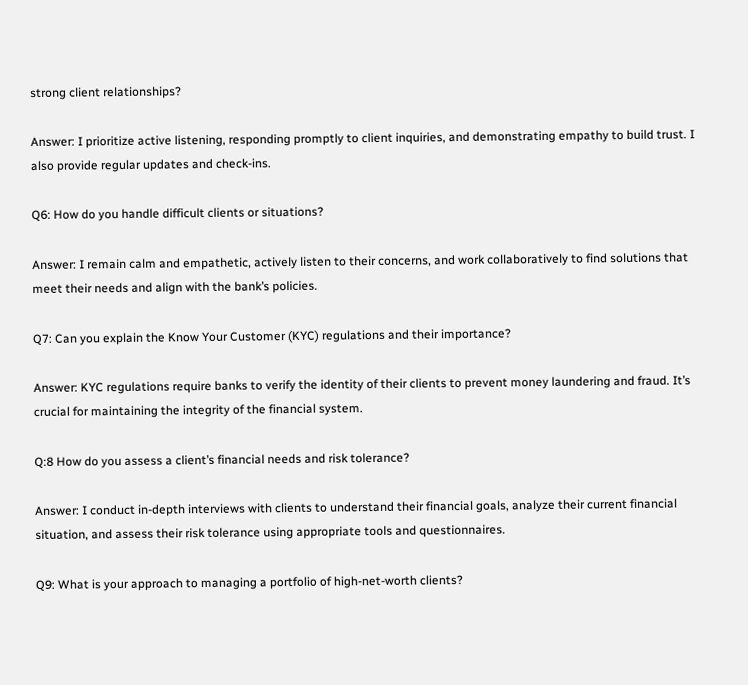strong client relationships?

Answer: I prioritize active listening, responding promptly to client inquiries, and demonstrating empathy to build trust. I also provide regular updates and check-ins.

Q6: How do you handle difficult clients or situations?

Answer: I remain calm and empathetic, actively listen to their concerns, and work collaboratively to find solutions that meet their needs and align with the bank’s policies.

Q7: Can you explain the Know Your Customer (KYC) regulations and their importance?

Answer: KYC regulations require banks to verify the identity of their clients to prevent money laundering and fraud. It’s crucial for maintaining the integrity of the financial system.

Q:8 How do you assess a client’s financial needs and risk tolerance?

Answer: I conduct in-depth interviews with clients to understand their financial goals, analyze their current financial situation, and assess their risk tolerance using appropriate tools and questionnaires.

Q9: What is your approach to managing a portfolio of high-net-worth clients?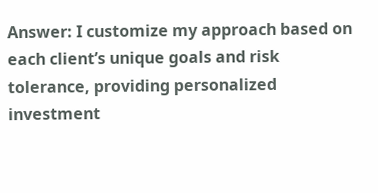Answer: I customize my approach based on each client’s unique goals and risk tolerance, providing personalized investment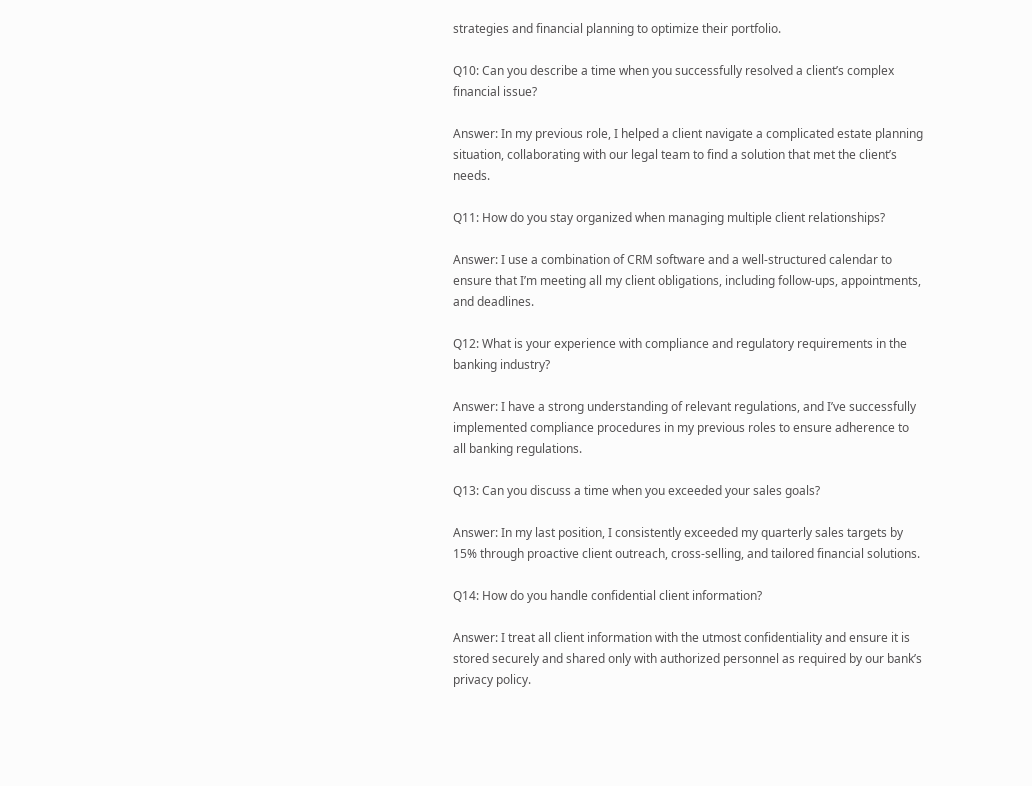strategies and financial planning to optimize their portfolio.

Q10: Can you describe a time when you successfully resolved a client’s complex financial issue?

Answer: In my previous role, I helped a client navigate a complicated estate planning situation, collaborating with our legal team to find a solution that met the client’s needs.

Q11: How do you stay organized when managing multiple client relationships?

Answer: I use a combination of CRM software and a well-structured calendar to ensure that I’m meeting all my client obligations, including follow-ups, appointments, and deadlines.

Q12: What is your experience with compliance and regulatory requirements in the banking industry?

Answer: I have a strong understanding of relevant regulations, and I’ve successfully implemented compliance procedures in my previous roles to ensure adherence to all banking regulations.

Q13: Can you discuss a time when you exceeded your sales goals?

Answer: In my last position, I consistently exceeded my quarterly sales targets by 15% through proactive client outreach, cross-selling, and tailored financial solutions.

Q14: How do you handle confidential client information?

Answer: I treat all client information with the utmost confidentiality and ensure it is stored securely and shared only with authorized personnel as required by our bank’s privacy policy.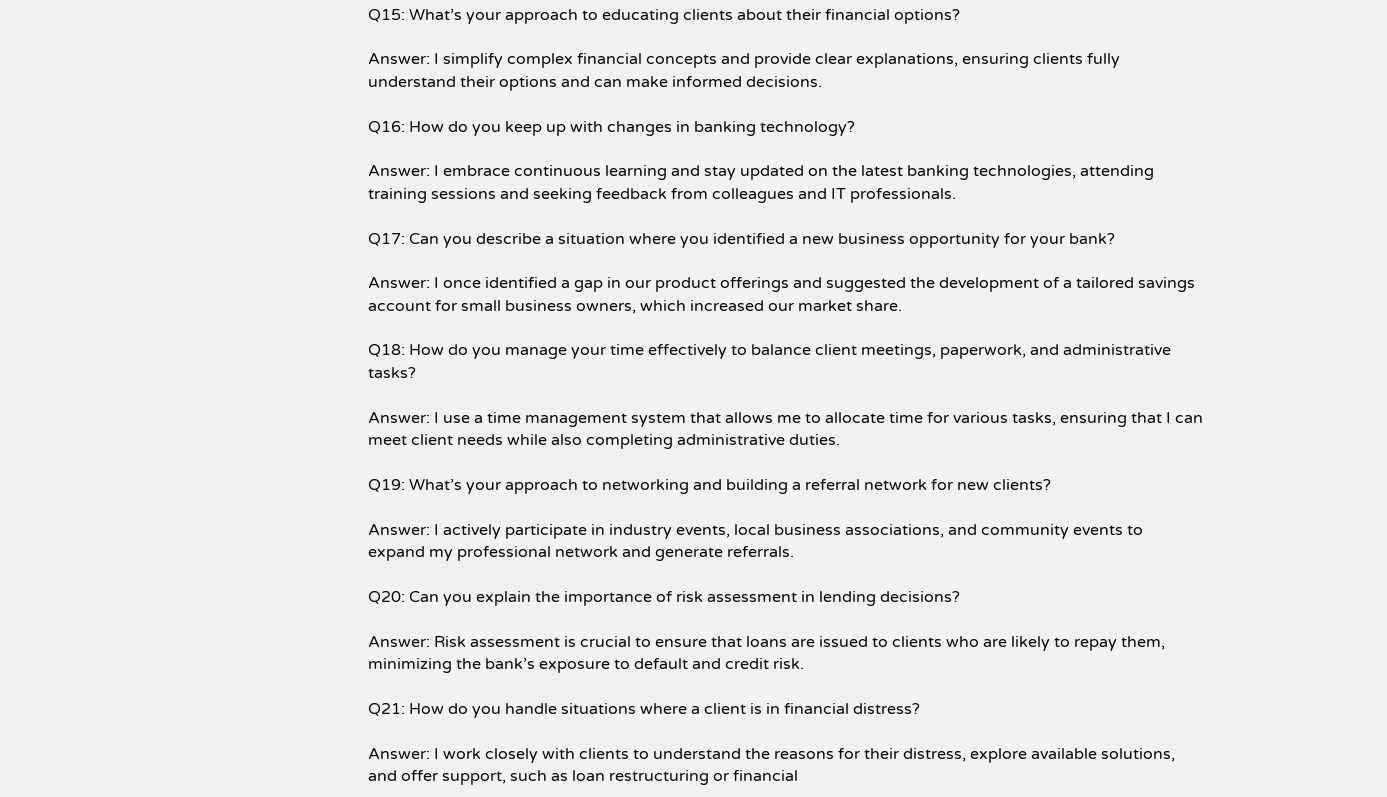Q15: What’s your approach to educating clients about their financial options?

Answer: I simplify complex financial concepts and provide clear explanations, ensuring clients fully understand their options and can make informed decisions.

Q16: How do you keep up with changes in banking technology?

Answer: I embrace continuous learning and stay updated on the latest banking technologies, attending training sessions and seeking feedback from colleagues and IT professionals.

Q17: Can you describe a situation where you identified a new business opportunity for your bank?

Answer: I once identified a gap in our product offerings and suggested the development of a tailored savings account for small business owners, which increased our market share.

Q18: How do you manage your time effectively to balance client meetings, paperwork, and administrative tasks?

Answer: I use a time management system that allows me to allocate time for various tasks, ensuring that I can meet client needs while also completing administrative duties.

Q19: What’s your approach to networking and building a referral network for new clients?

Answer: I actively participate in industry events, local business associations, and community events to expand my professional network and generate referrals.

Q20: Can you explain the importance of risk assessment in lending decisions?

Answer: Risk assessment is crucial to ensure that loans are issued to clients who are likely to repay them, minimizing the bank’s exposure to default and credit risk.

Q21: How do you handle situations where a client is in financial distress?

Answer: I work closely with clients to understand the reasons for their distress, explore available solutions, and offer support, such as loan restructuring or financial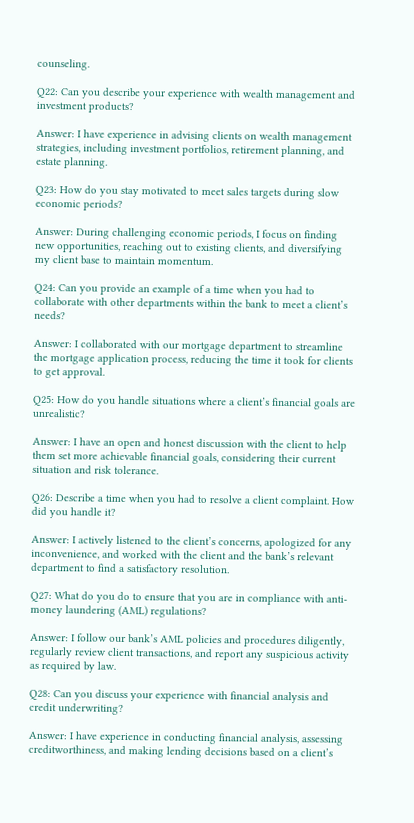counseling.

Q22: Can you describe your experience with wealth management and investment products?

Answer: I have experience in advising clients on wealth management strategies, including investment portfolios, retirement planning, and estate planning.

Q23: How do you stay motivated to meet sales targets during slow economic periods?

Answer: During challenging economic periods, I focus on finding new opportunities, reaching out to existing clients, and diversifying my client base to maintain momentum.

Q24: Can you provide an example of a time when you had to collaborate with other departments within the bank to meet a client’s needs?

Answer: I collaborated with our mortgage department to streamline the mortgage application process, reducing the time it took for clients to get approval.

Q25: How do you handle situations where a client’s financial goals are unrealistic?

Answer: I have an open and honest discussion with the client to help them set more achievable financial goals, considering their current situation and risk tolerance.

Q26: Describe a time when you had to resolve a client complaint. How did you handle it?

Answer: I actively listened to the client’s concerns, apologized for any inconvenience, and worked with the client and the bank’s relevant department to find a satisfactory resolution.

Q27: What do you do to ensure that you are in compliance with anti-money laundering (AML) regulations?

Answer: I follow our bank’s AML policies and procedures diligently, regularly review client transactions, and report any suspicious activity as required by law.

Q28: Can you discuss your experience with financial analysis and credit underwriting?

Answer: I have experience in conducting financial analysis, assessing creditworthiness, and making lending decisions based on a client’s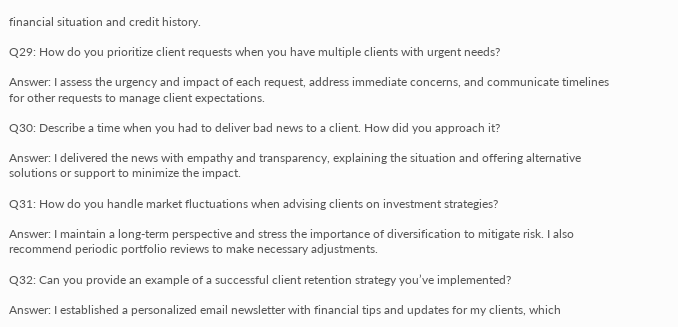financial situation and credit history.

Q29: How do you prioritize client requests when you have multiple clients with urgent needs?

Answer: I assess the urgency and impact of each request, address immediate concerns, and communicate timelines for other requests to manage client expectations.

Q30: Describe a time when you had to deliver bad news to a client. How did you approach it?

Answer: I delivered the news with empathy and transparency, explaining the situation and offering alternative solutions or support to minimize the impact.

Q31: How do you handle market fluctuations when advising clients on investment strategies?

Answer: I maintain a long-term perspective and stress the importance of diversification to mitigate risk. I also recommend periodic portfolio reviews to make necessary adjustments.

Q32: Can you provide an example of a successful client retention strategy you’ve implemented?

Answer: I established a personalized email newsletter with financial tips and updates for my clients, which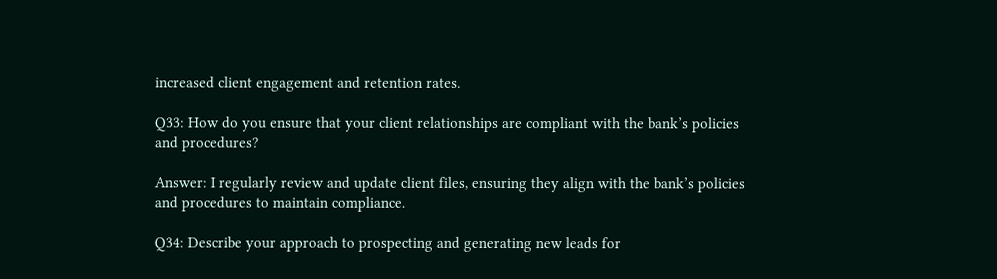increased client engagement and retention rates.

Q33: How do you ensure that your client relationships are compliant with the bank’s policies and procedures?

Answer: I regularly review and update client files, ensuring they align with the bank’s policies and procedures to maintain compliance.

Q34: Describe your approach to prospecting and generating new leads for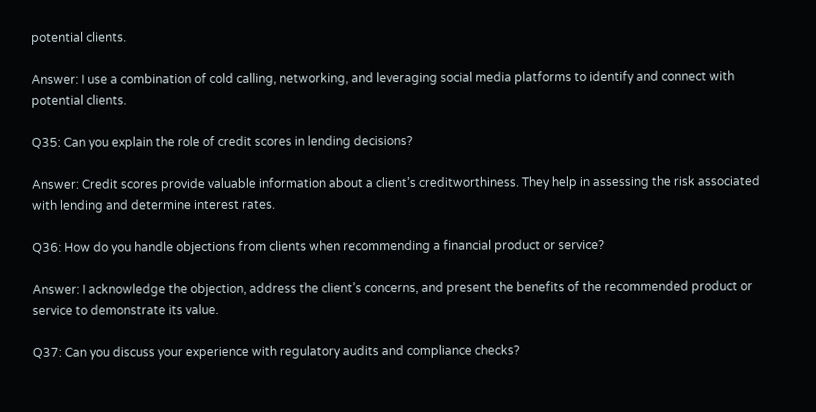potential clients.

Answer: I use a combination of cold calling, networking, and leveraging social media platforms to identify and connect with potential clients.

Q35: Can you explain the role of credit scores in lending decisions?

Answer: Credit scores provide valuable information about a client’s creditworthiness. They help in assessing the risk associated with lending and determine interest rates.

Q36: How do you handle objections from clients when recommending a financial product or service?

Answer: I acknowledge the objection, address the client’s concerns, and present the benefits of the recommended product or service to demonstrate its value.

Q37: Can you discuss your experience with regulatory audits and compliance checks?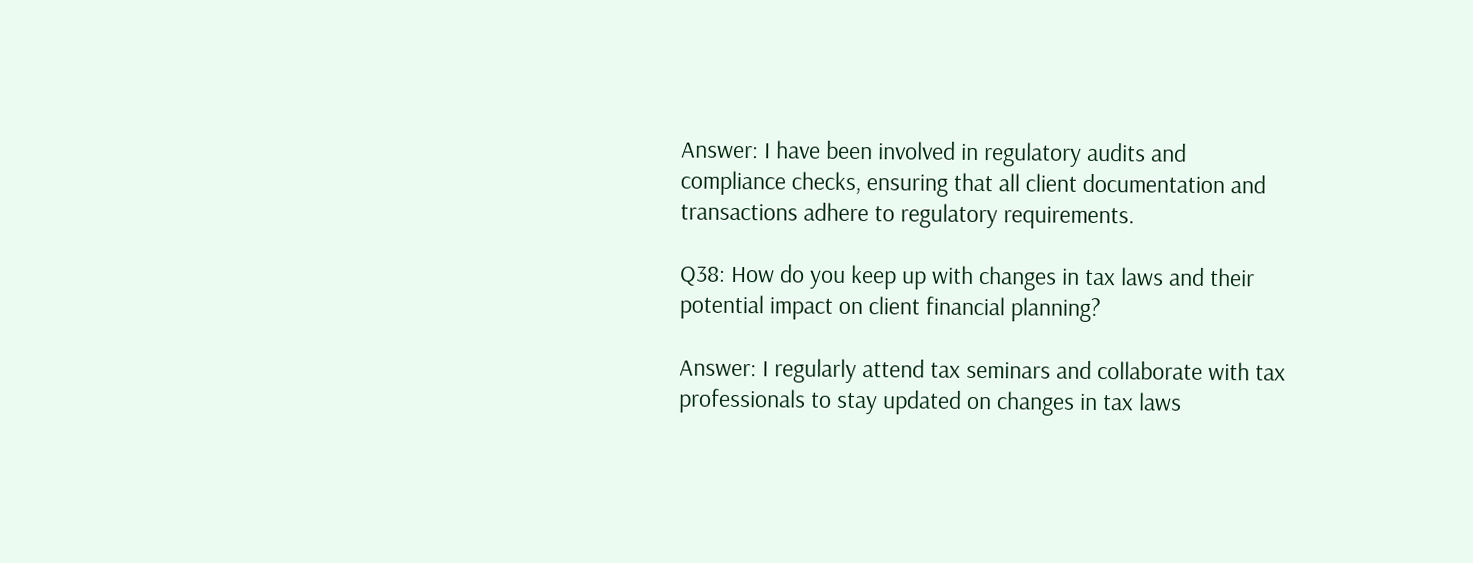Answer: I have been involved in regulatory audits and compliance checks, ensuring that all client documentation and transactions adhere to regulatory requirements.

Q38: How do you keep up with changes in tax laws and their potential impact on client financial planning?

Answer: I regularly attend tax seminars and collaborate with tax professionals to stay updated on changes in tax laws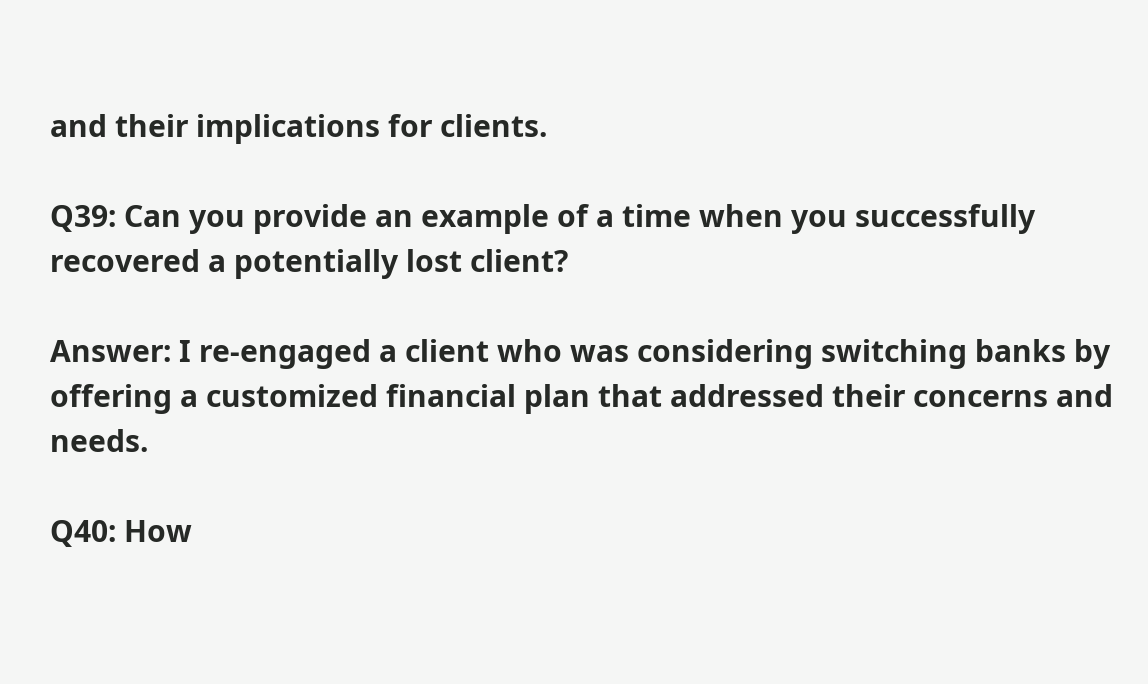and their implications for clients.

Q39: Can you provide an example of a time when you successfully recovered a potentially lost client?

Answer: I re-engaged a client who was considering switching banks by offering a customized financial plan that addressed their concerns and needs.

Q40: How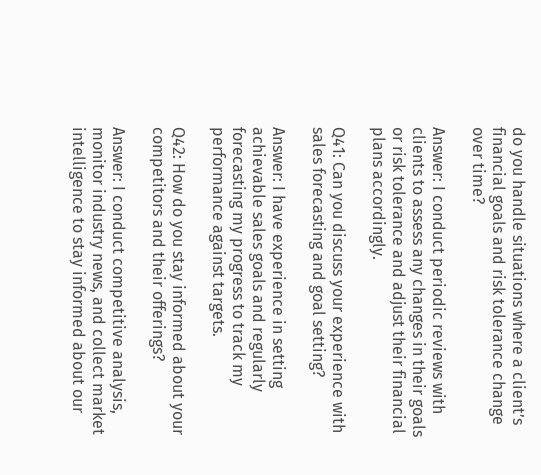do you handle situations where a client’s financial goals and risk tolerance change over time?

Answer: I conduct periodic reviews with clients to assess any changes in their goals or risk tolerance and adjust their financial plans accordingly.

Q41: Can you discuss your experience with sales forecasting and goal setting?

Answer: I have experience in setting achievable sales goals and regularly forecasting my progress to track my performance against targets.

Q42: How do you stay informed about your competitors and their offerings?

Answer: I conduct competitive analysis, monitor industry news, and collect market intelligence to stay informed about our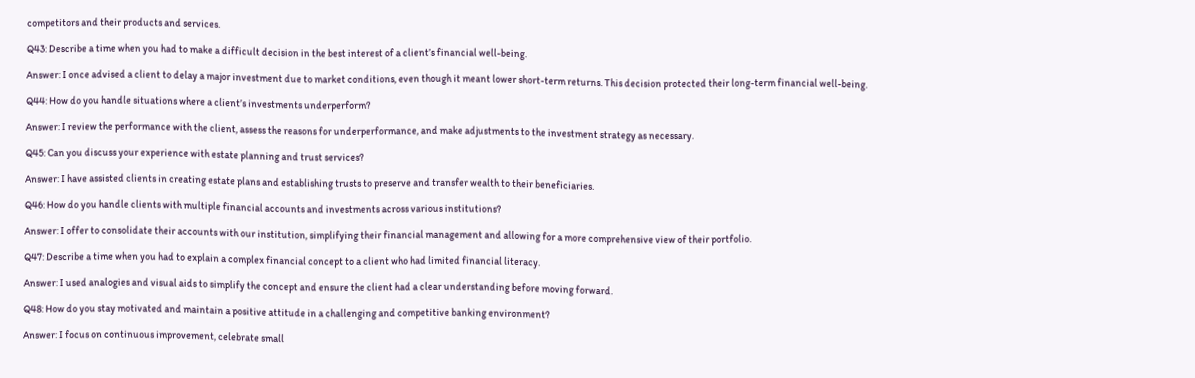competitors and their products and services.

Q43: Describe a time when you had to make a difficult decision in the best interest of a client’s financial well-being.

Answer: I once advised a client to delay a major investment due to market conditions, even though it meant lower short-term returns. This decision protected their long-term financial well-being.

Q44: How do you handle situations where a client’s investments underperform?

Answer: I review the performance with the client, assess the reasons for underperformance, and make adjustments to the investment strategy as necessary.

Q45: Can you discuss your experience with estate planning and trust services?

Answer: I have assisted clients in creating estate plans and establishing trusts to preserve and transfer wealth to their beneficiaries.

Q46: How do you handle clients with multiple financial accounts and investments across various institutions?

Answer: I offer to consolidate their accounts with our institution, simplifying their financial management and allowing for a more comprehensive view of their portfolio.

Q47: Describe a time when you had to explain a complex financial concept to a client who had limited financial literacy.

Answer: I used analogies and visual aids to simplify the concept and ensure the client had a clear understanding before moving forward.

Q48: How do you stay motivated and maintain a positive attitude in a challenging and competitive banking environment?

Answer: I focus on continuous improvement, celebrate small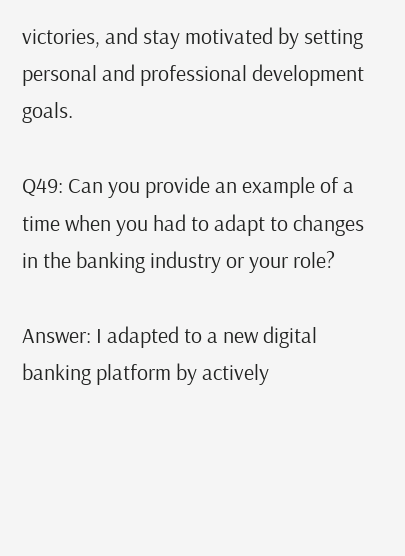victories, and stay motivated by setting personal and professional development goals.

Q49: Can you provide an example of a time when you had to adapt to changes in the banking industry or your role?

Answer: I adapted to a new digital banking platform by actively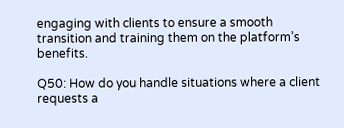engaging with clients to ensure a smooth transition and training them on the platform’s benefits.

Q50: How do you handle situations where a client requests a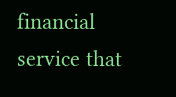financial service that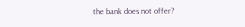the bank does not offer?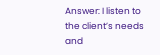Answer: I listen to the client’s needs and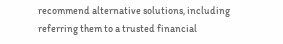recommend alternative solutions, including referring them to a trusted financial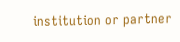institution or partner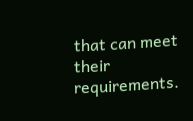that can meet their requirements.